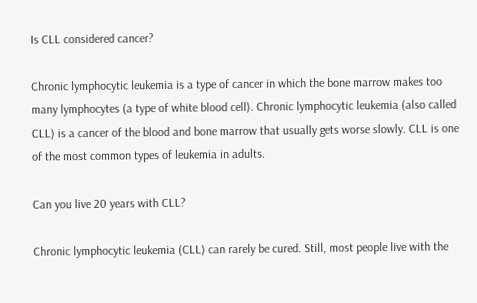Is CLL considered cancer?

Chronic lymphocytic leukemia is a type of cancer in which the bone marrow makes too many lymphocytes (a type of white blood cell). Chronic lymphocytic leukemia (also called CLL) is a cancer of the blood and bone marrow that usually gets worse slowly. CLL is one of the most common types of leukemia in adults.

Can you live 20 years with CLL?

Chronic lymphocytic leukemia (CLL) can rarely be cured. Still, most people live with the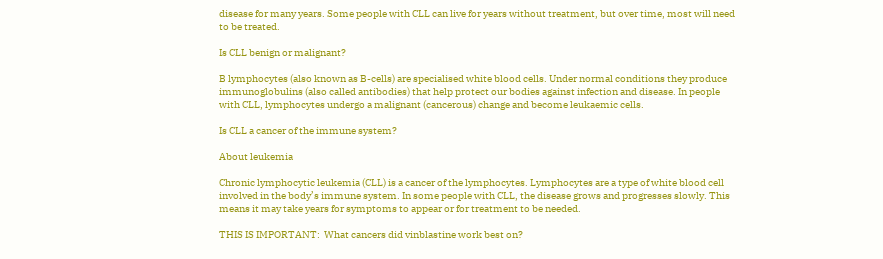disease for many years. Some people with CLL can live for years without treatment, but over time, most will need to be treated.

Is CLL benign or malignant?

B lymphocytes (also known as B-cells) are specialised white blood cells. Under normal conditions they produce immunoglobulins (also called antibodies) that help protect our bodies against infection and disease. In people with CLL, lymphocytes undergo a malignant (cancerous) change and become leukaemic cells.

Is CLL a cancer of the immune system?

About leukemia

Chronic lymphocytic leukemia (CLL) is a cancer of the lymphocytes. Lymphocytes are a type of white blood cell involved in the body’s immune system. In some people with CLL, the disease grows and progresses slowly. This means it may take years for symptoms to appear or for treatment to be needed.

THIS IS IMPORTANT:  What cancers did vinblastine work best on?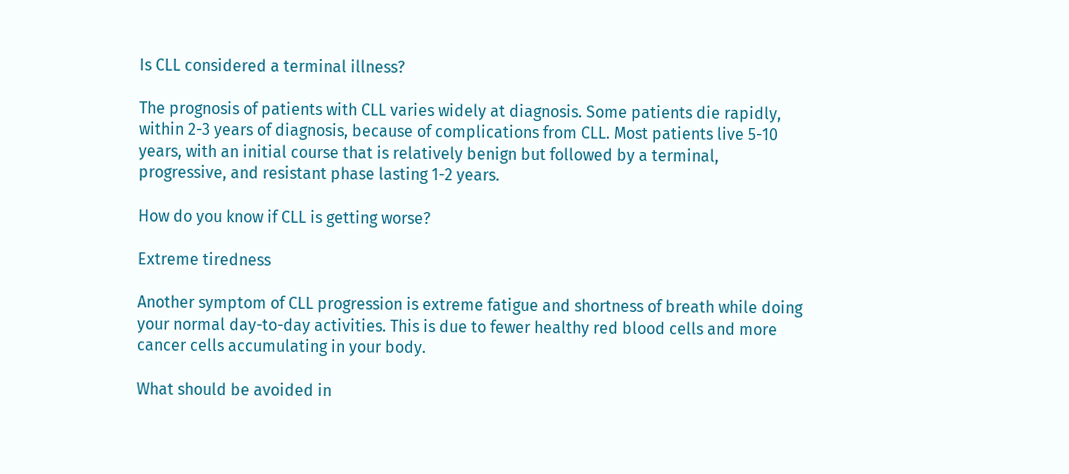Is CLL considered a terminal illness?

The prognosis of patients with CLL varies widely at diagnosis. Some patients die rapidly, within 2-3 years of diagnosis, because of complications from CLL. Most patients live 5-10 years, with an initial course that is relatively benign but followed by a terminal, progressive, and resistant phase lasting 1-2 years.

How do you know if CLL is getting worse?

Extreme tiredness

Another symptom of CLL progression is extreme fatigue and shortness of breath while doing your normal day-to-day activities. This is due to fewer healthy red blood cells and more cancer cells accumulating in your body.

What should be avoided in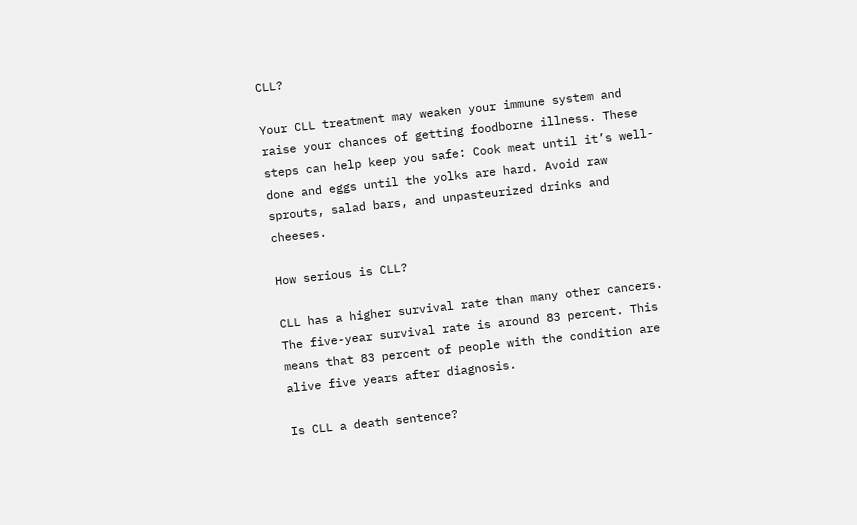CLL?

Your CLL treatment may weaken your immune system and raise your chances of getting foodborne illness. These steps can help keep you safe: Cook meat until it’s well-done and eggs until the yolks are hard. Avoid raw sprouts, salad bars, and unpasteurized drinks and cheeses.

How serious is CLL?

CLL has a higher survival rate than many other cancers. The five-year survival rate is around 83 percent. This means that 83 percent of people with the condition are alive five years after diagnosis.

Is CLL a death sentence?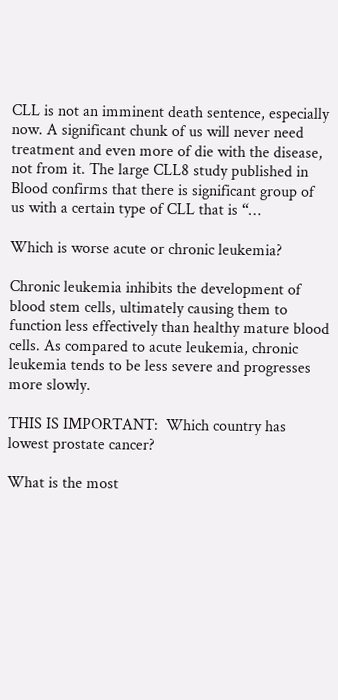CLL is not an imminent death sentence, especially now. A significant chunk of us will never need treatment and even more of die with the disease, not from it. The large CLL8 study published in Blood confirms that there is significant group of us with a certain type of CLL that is “…

Which is worse acute or chronic leukemia?

Chronic leukemia inhibits the development of blood stem cells, ultimately causing them to function less effectively than healthy mature blood cells. As compared to acute leukemia, chronic leukemia tends to be less severe and progresses more slowly.

THIS IS IMPORTANT:  Which country has lowest prostate cancer?

What is the most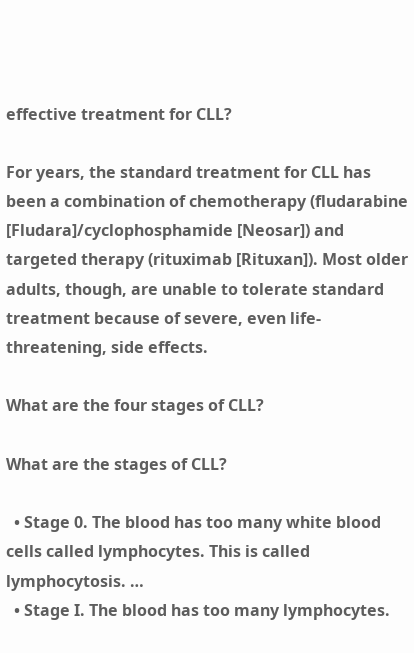effective treatment for CLL?

For years, the standard treatment for CLL has been a combination of chemotherapy (fludarabine [Fludara]/cyclophosphamide [Neosar]) and targeted therapy (rituximab [Rituxan]). Most older adults, though, are unable to tolerate standard treatment because of severe, even life-threatening, side effects.

What are the four stages of CLL?

What are the stages of CLL?

  • Stage 0. The blood has too many white blood cells called lymphocytes. This is called lymphocytosis. …
  • Stage I. The blood has too many lymphocytes.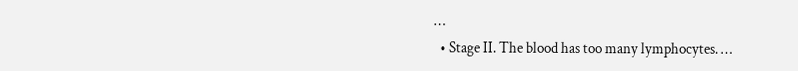…
  • Stage II. The blood has too many lymphocytes. …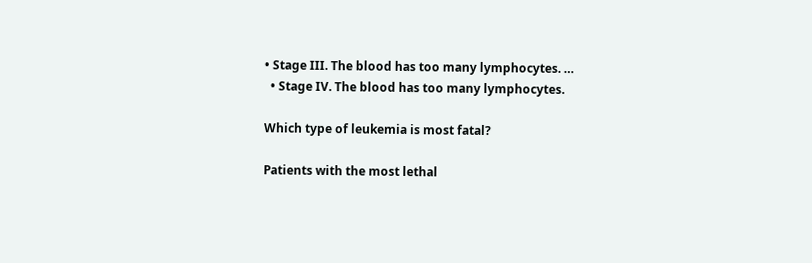• Stage III. The blood has too many lymphocytes. …
  • Stage IV. The blood has too many lymphocytes.

Which type of leukemia is most fatal?

Patients with the most lethal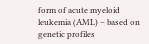form of acute myeloid leukemia (AML) – based on genetic profiles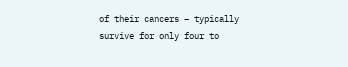of their cancers – typically survive for only four to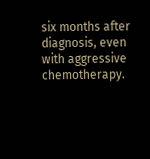six months after diagnosis, even with aggressive chemotherapy.